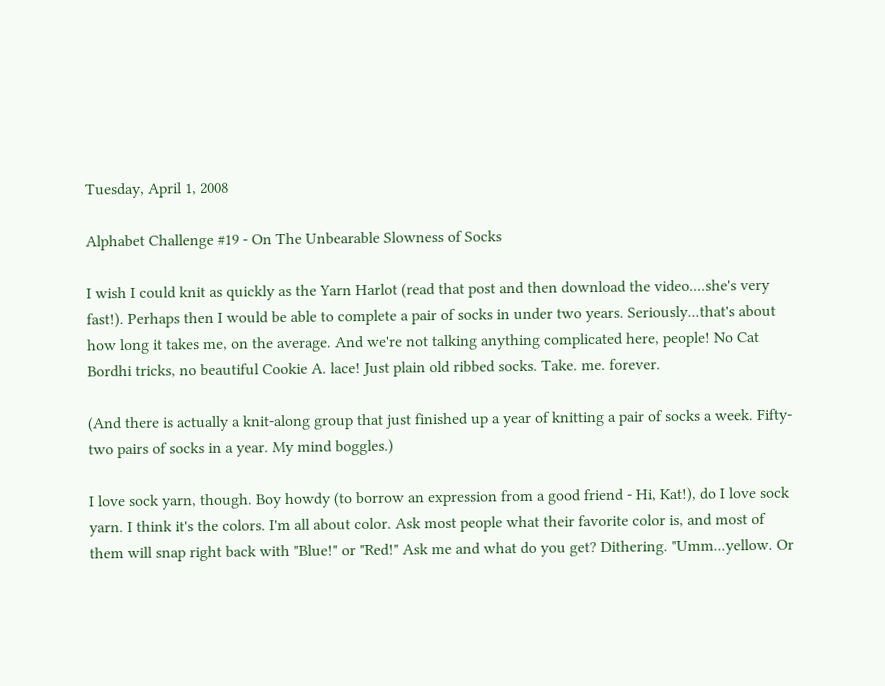Tuesday, April 1, 2008

Alphabet Challenge #19 - On The Unbearable Slowness of Socks

I wish I could knit as quickly as the Yarn Harlot (read that post and then download the video....she's very fast!). Perhaps then I would be able to complete a pair of socks in under two years. Seriously...that's about how long it takes me, on the average. And we're not talking anything complicated here, people! No Cat Bordhi tricks, no beautiful Cookie A. lace! Just plain old ribbed socks. Take. me. forever.

(And there is actually a knit-along group that just finished up a year of knitting a pair of socks a week. Fifty-two pairs of socks in a year. My mind boggles.)

I love sock yarn, though. Boy howdy (to borrow an expression from a good friend - Hi, Kat!), do I love sock yarn. I think it's the colors. I'm all about color. Ask most people what their favorite color is, and most of them will snap right back with "Blue!" or "Red!" Ask me and what do you get? Dithering. "Umm...yellow. Or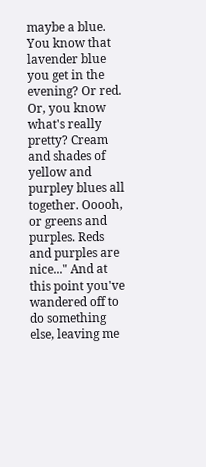maybe a blue. You know that lavender blue you get in the evening? Or red. Or, you know what's really pretty? Cream and shades of yellow and purpley blues all together. Ooooh, or greens and purples. Reds and purples are nice..." And at this point you've wandered off to do something else, leaving me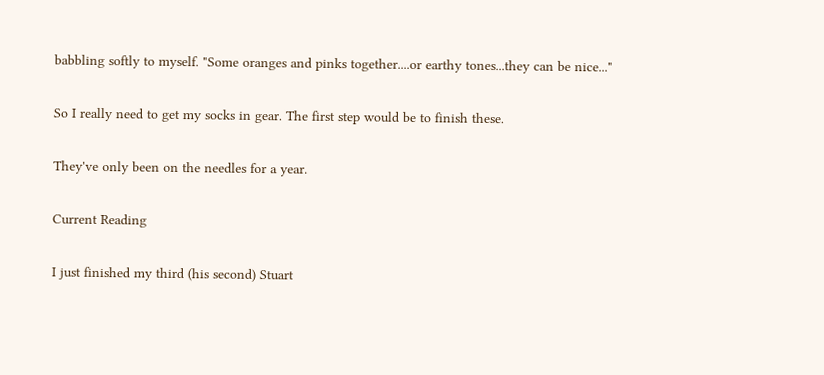babbling softly to myself. "Some oranges and pinks together....or earthy tones...they can be nice..."

So I really need to get my socks in gear. The first step would be to finish these.

They've only been on the needles for a year.

Current Reading

I just finished my third (his second) Stuart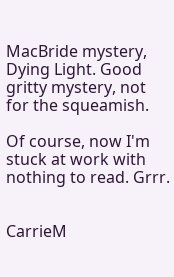MacBride mystery, Dying Light. Good gritty mystery, not for the squeamish.

Of course, now I'm stuck at work with nothing to read. Grrr.


CarrieM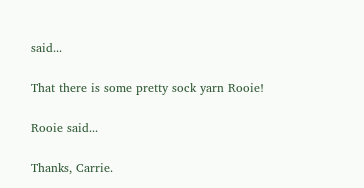said...

That there is some pretty sock yarn Rooie!

Rooie said...

Thanks, Carrie.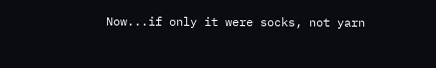Now...if only it were socks, not yarn